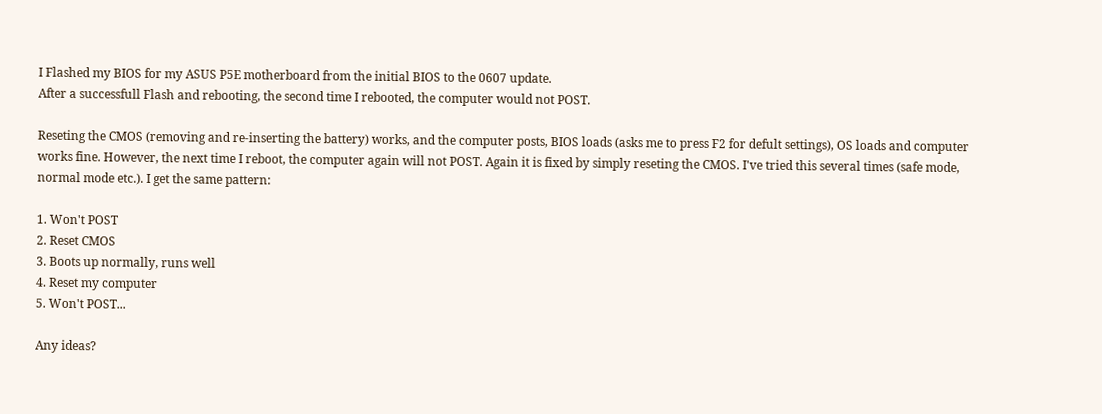I Flashed my BIOS for my ASUS P5E motherboard from the initial BIOS to the 0607 update.
After a successfull Flash and rebooting, the second time I rebooted, the computer would not POST.

Reseting the CMOS (removing and re-inserting the battery) works, and the computer posts, BIOS loads (asks me to press F2 for defult settings), OS loads and computer works fine. However, the next time I reboot, the computer again will not POST. Again it is fixed by simply reseting the CMOS. I've tried this several times (safe mode, normal mode etc.). I get the same pattern:

1. Won't POST
2. Reset CMOS
3. Boots up normally, runs well
4. Reset my computer
5. Won't POST...

Any ideas?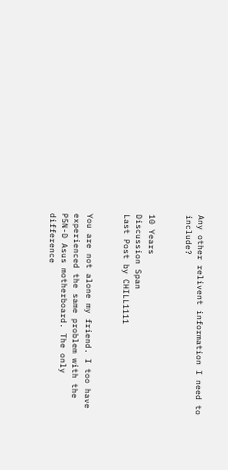Any other relivent information I need to include?


10 Years
Discussion Span
Last Post by CHILL1111


You are not alone my friend. I too have experienced the same problem with the P5N-D Asus motherboard. The only difference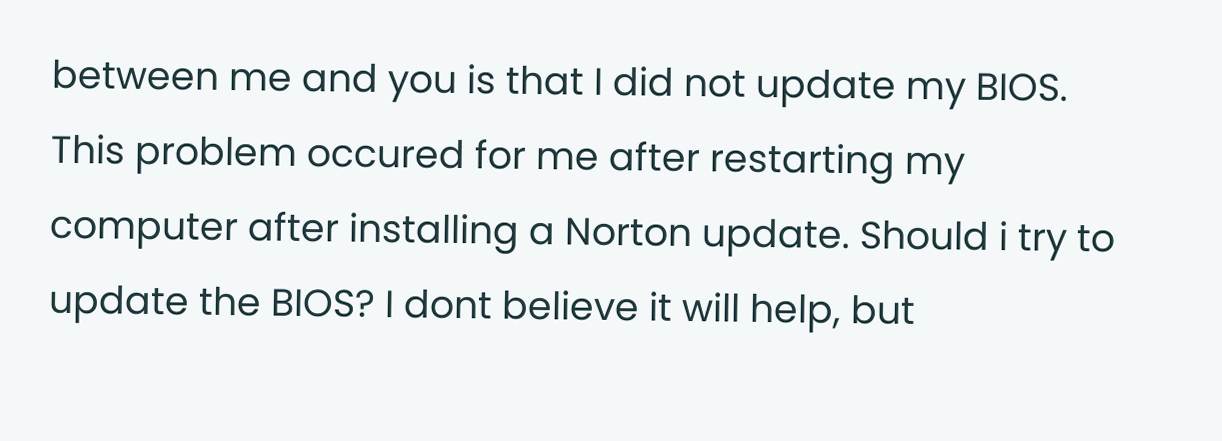between me and you is that I did not update my BIOS. This problem occured for me after restarting my computer after installing a Norton update. Should i try to update the BIOS? I dont believe it will help, but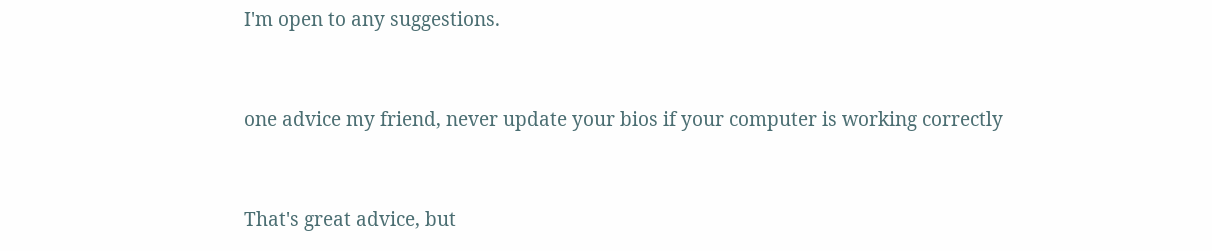I'm open to any suggestions.


one advice my friend, never update your bios if your computer is working correctly


That's great advice, but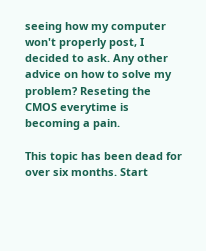seeing how my computer won't properly post, I decided to ask. Any other advice on how to solve my problem? Reseting the CMOS everytime is becoming a pain.

This topic has been dead for over six months. Start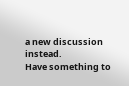a new discussion instead.
Have something to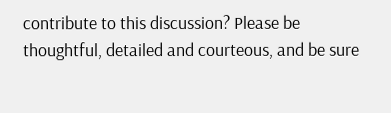contribute to this discussion? Please be thoughtful, detailed and courteous, and be sure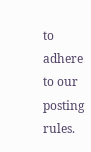to adhere to our posting rules.